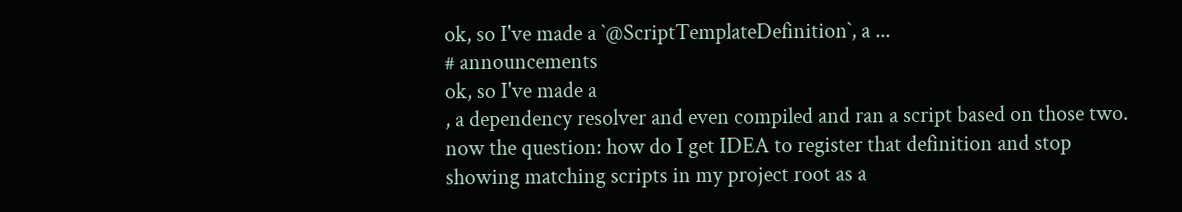ok, so I've made a `@ScriptTemplateDefinition`, a ...
# announcements
ok, so I've made a
, a dependency resolver and even compiled and ran a script based on those two. now the question: how do I get IDEA to register that definition and stop showing matching scripts in my project root as a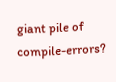giant pile of compile-errors?